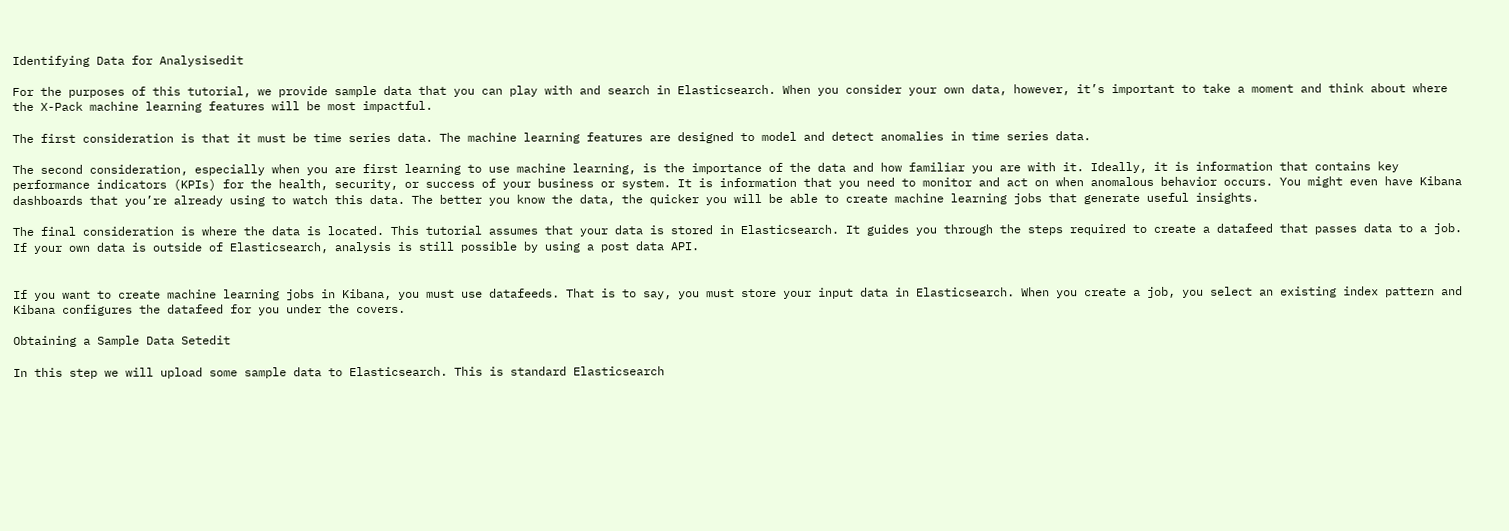Identifying Data for Analysisedit

For the purposes of this tutorial, we provide sample data that you can play with and search in Elasticsearch. When you consider your own data, however, it’s important to take a moment and think about where the X-Pack machine learning features will be most impactful.

The first consideration is that it must be time series data. The machine learning features are designed to model and detect anomalies in time series data.

The second consideration, especially when you are first learning to use machine learning, is the importance of the data and how familiar you are with it. Ideally, it is information that contains key performance indicators (KPIs) for the health, security, or success of your business or system. It is information that you need to monitor and act on when anomalous behavior occurs. You might even have Kibana dashboards that you’re already using to watch this data. The better you know the data, the quicker you will be able to create machine learning jobs that generate useful insights.

The final consideration is where the data is located. This tutorial assumes that your data is stored in Elasticsearch. It guides you through the steps required to create a datafeed that passes data to a job. If your own data is outside of Elasticsearch, analysis is still possible by using a post data API.


If you want to create machine learning jobs in Kibana, you must use datafeeds. That is to say, you must store your input data in Elasticsearch. When you create a job, you select an existing index pattern and Kibana configures the datafeed for you under the covers.

Obtaining a Sample Data Setedit

In this step we will upload some sample data to Elasticsearch. This is standard Elasticsearch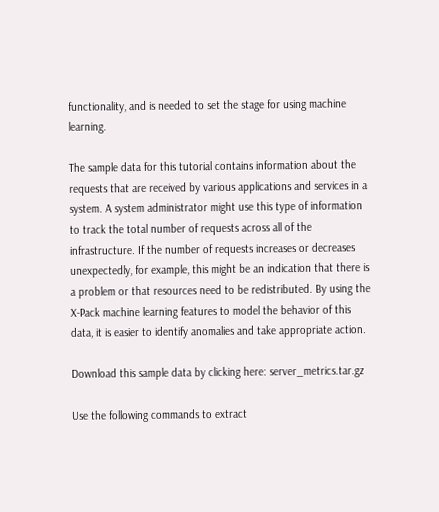functionality, and is needed to set the stage for using machine learning.

The sample data for this tutorial contains information about the requests that are received by various applications and services in a system. A system administrator might use this type of information to track the total number of requests across all of the infrastructure. If the number of requests increases or decreases unexpectedly, for example, this might be an indication that there is a problem or that resources need to be redistributed. By using the X-Pack machine learning features to model the behavior of this data, it is easier to identify anomalies and take appropriate action.

Download this sample data by clicking here: server_metrics.tar.gz

Use the following commands to extract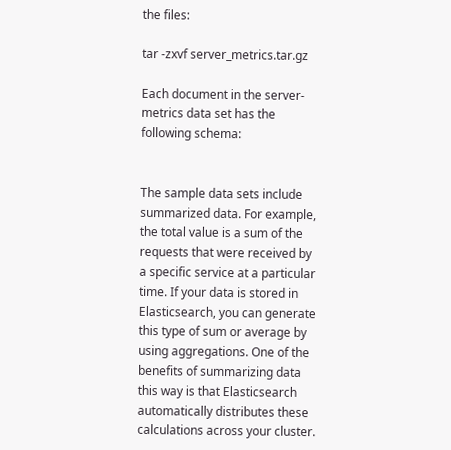the files:

tar -zxvf server_metrics.tar.gz

Each document in the server-metrics data set has the following schema:


The sample data sets include summarized data. For example, the total value is a sum of the requests that were received by a specific service at a particular time. If your data is stored in Elasticsearch, you can generate this type of sum or average by using aggregations. One of the benefits of summarizing data this way is that Elasticsearch automatically distributes these calculations across your cluster.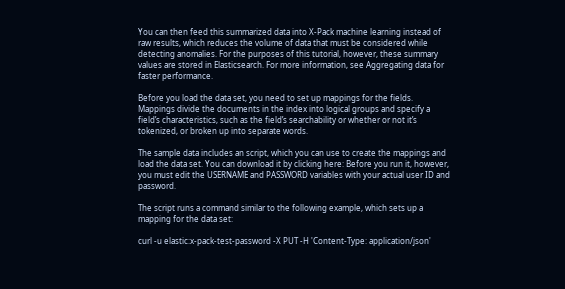You can then feed this summarized data into X-Pack machine learning instead of raw results, which reduces the volume of data that must be considered while detecting anomalies. For the purposes of this tutorial, however, these summary values are stored in Elasticsearch. For more information, see Aggregating data for faster performance.

Before you load the data set, you need to set up mappings for the fields. Mappings divide the documents in the index into logical groups and specify a field’s characteristics, such as the field’s searchability or whether or not it’s tokenized, or broken up into separate words.

The sample data includes an script, which you can use to create the mappings and load the data set. You can download it by clicking here: Before you run it, however, you must edit the USERNAME and PASSWORD variables with your actual user ID and password.

The script runs a command similar to the following example, which sets up a mapping for the data set:

curl -u elastic:x-pack-test-password -X PUT -H 'Content-Type: application/json'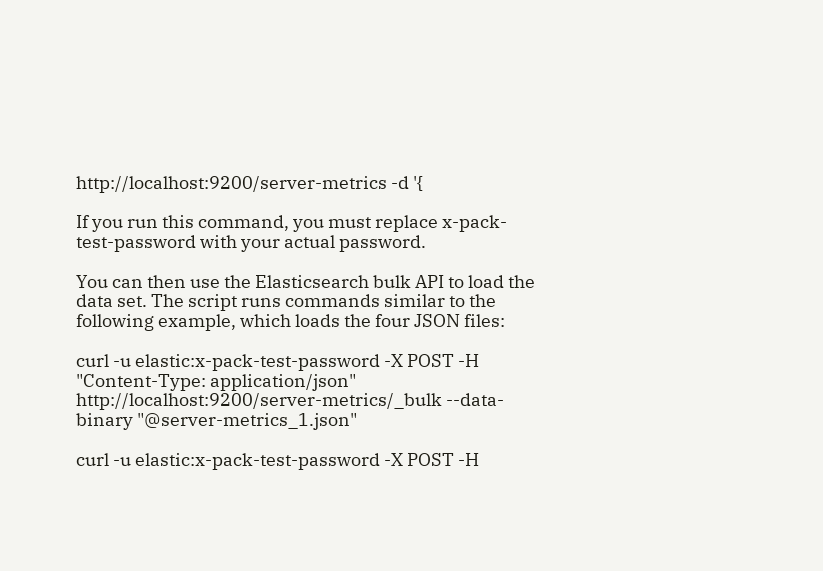http://localhost:9200/server-metrics -d '{

If you run this command, you must replace x-pack-test-password with your actual password.

You can then use the Elasticsearch bulk API to load the data set. The script runs commands similar to the following example, which loads the four JSON files:

curl -u elastic:x-pack-test-password -X POST -H "Content-Type: application/json"
http://localhost:9200/server-metrics/_bulk --data-binary "@server-metrics_1.json"

curl -u elastic:x-pack-test-password -X POST -H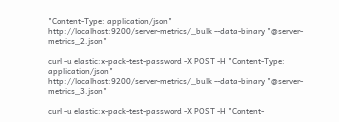"Content-Type: application/json"
http://localhost:9200/server-metrics/_bulk --data-binary "@server-metrics_2.json"

curl -u elastic:x-pack-test-password -X POST -H "Content-Type: application/json"
http://localhost:9200/server-metrics/_bulk --data-binary "@server-metrics_3.json"

curl -u elastic:x-pack-test-password -X POST -H "Content-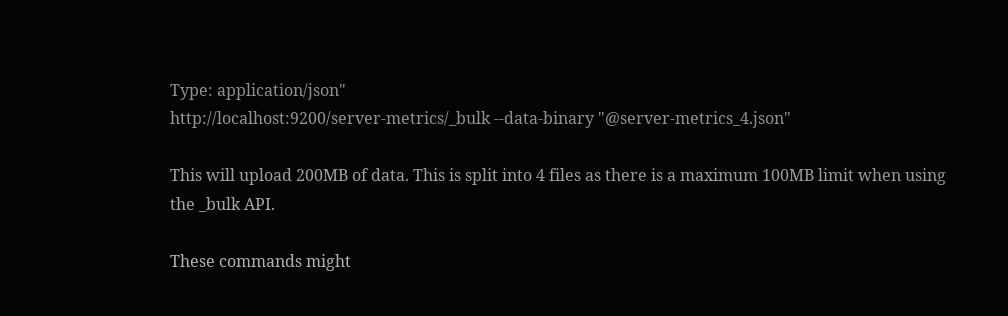Type: application/json"
http://localhost:9200/server-metrics/_bulk --data-binary "@server-metrics_4.json"

This will upload 200MB of data. This is split into 4 files as there is a maximum 100MB limit when using the _bulk API.

These commands might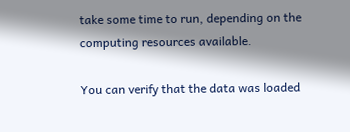take some time to run, depending on the computing resources available.

You can verify that the data was loaded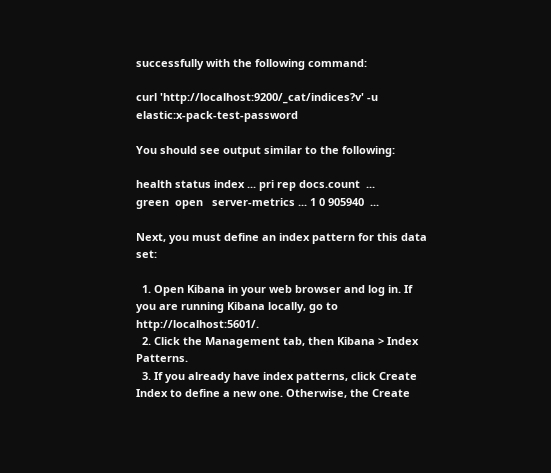successfully with the following command:

curl 'http://localhost:9200/_cat/indices?v' -u elastic:x-pack-test-password

You should see output similar to the following:

health status index ... pri rep docs.count  ...
green  open   server-metrics ... 1 0 905940  ...

Next, you must define an index pattern for this data set:

  1. Open Kibana in your web browser and log in. If you are running Kibana locally, go to http://localhost:5601/.
  2. Click the Management tab, then Kibana > Index Patterns.
  3. If you already have index patterns, click Create Index to define a new one. Otherwise, the Create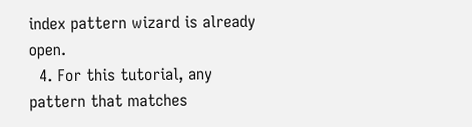index pattern wizard is already open.
  4. For this tutorial, any pattern that matches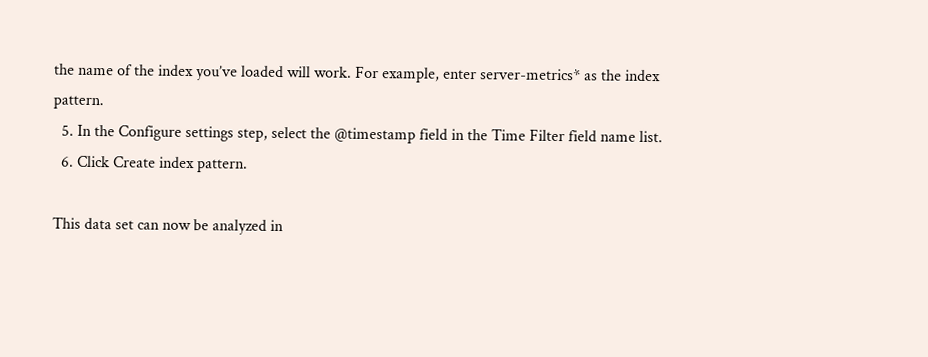the name of the index you’ve loaded will work. For example, enter server-metrics* as the index pattern.
  5. In the Configure settings step, select the @timestamp field in the Time Filter field name list.
  6. Click Create index pattern.

This data set can now be analyzed in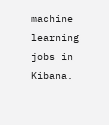machine learning jobs in Kibana.